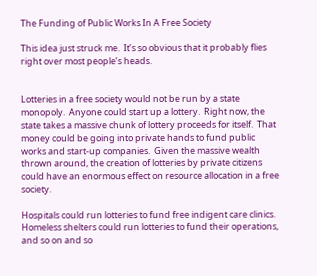The Funding of Public Works In A Free Society

This idea just struck me.  It’s so obvious that it probably flies right over most people’s heads.


Lotteries in a free society would not be run by a state monopoly.  Anyone could start up a lottery.  Right now, the state takes a massive chunk of lottery proceeds for itself.  That money could be going into private hands to fund public works and start-up companies.  Given the massive wealth thrown around, the creation of lotteries by private citizens could have an enormous effect on resource allocation in a free society.

Hospitals could run lotteries to fund free indigent care clinics.  Homeless shelters could run lotteries to fund their operations, and so on and so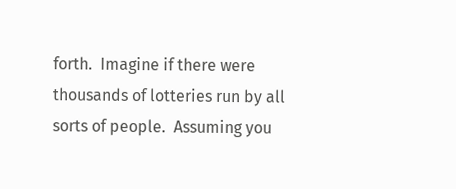forth.  Imagine if there were thousands of lotteries run by all sorts of people.  Assuming you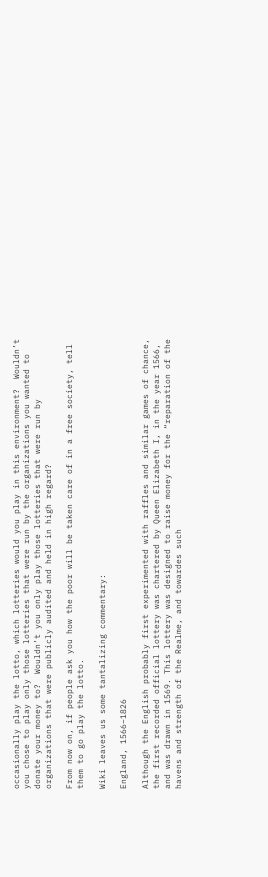occasionally play the lotto, which lotteries would you play in this environment?  Wouldn’t you chose to play only those lotteries that were run by the organizations you wanted to donate your money to?  Wouldn’t you only play those lotteries that were run by organizations that were publicly audited and held in high regard?

From now on, if people ask you how the poor will be taken care of in a free society, tell them to go play the lotto.

Wiki leaves us some tantalizing commentary:

England, 1566–1826

Although the English probably first experimented with raffles and similar games of chance, the first recorded official lottery was chartered by Queen Elizabeth I, in the year 1566, and was drawn in 1569. This lottery was designed to raise money for the “reparation of the havens and strength of the Realme, and towardes such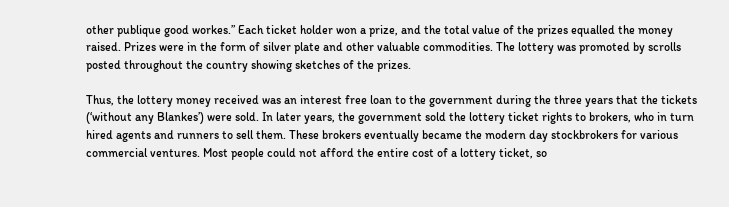other publique good workes.” Each ticket holder won a prize, and the total value of the prizes equalled the money raised. Prizes were in the form of silver plate and other valuable commodities. The lottery was promoted by scrolls posted throughout the country showing sketches of the prizes.

Thus, the lottery money received was an interest free loan to the government during the three years that the tickets (‘without any Blankes’) were sold. In later years, the government sold the lottery ticket rights to brokers, who in turn hired agents and runners to sell them. These brokers eventually became the modern day stockbrokers for various commercial ventures. Most people could not afford the entire cost of a lottery ticket, so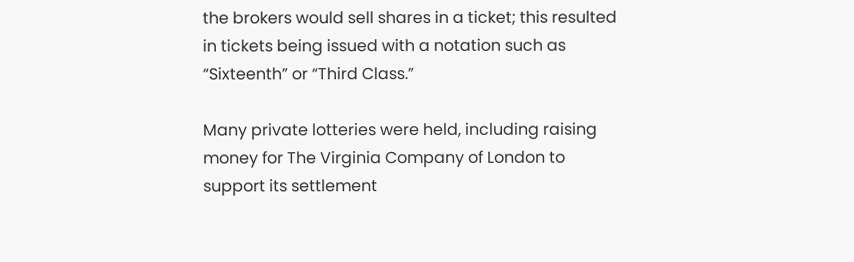the brokers would sell shares in a ticket; this resulted in tickets being issued with a notation such as “Sixteenth” or “Third Class.”

Many private lotteries were held, including raising money for The Virginia Company of London to support its settlement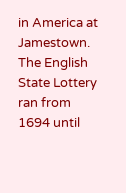in America at Jamestown. The English State Lottery ran from 1694 until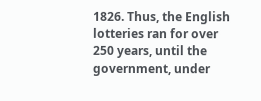1826. Thus, the English lotteries ran for over 250 years, until the government, under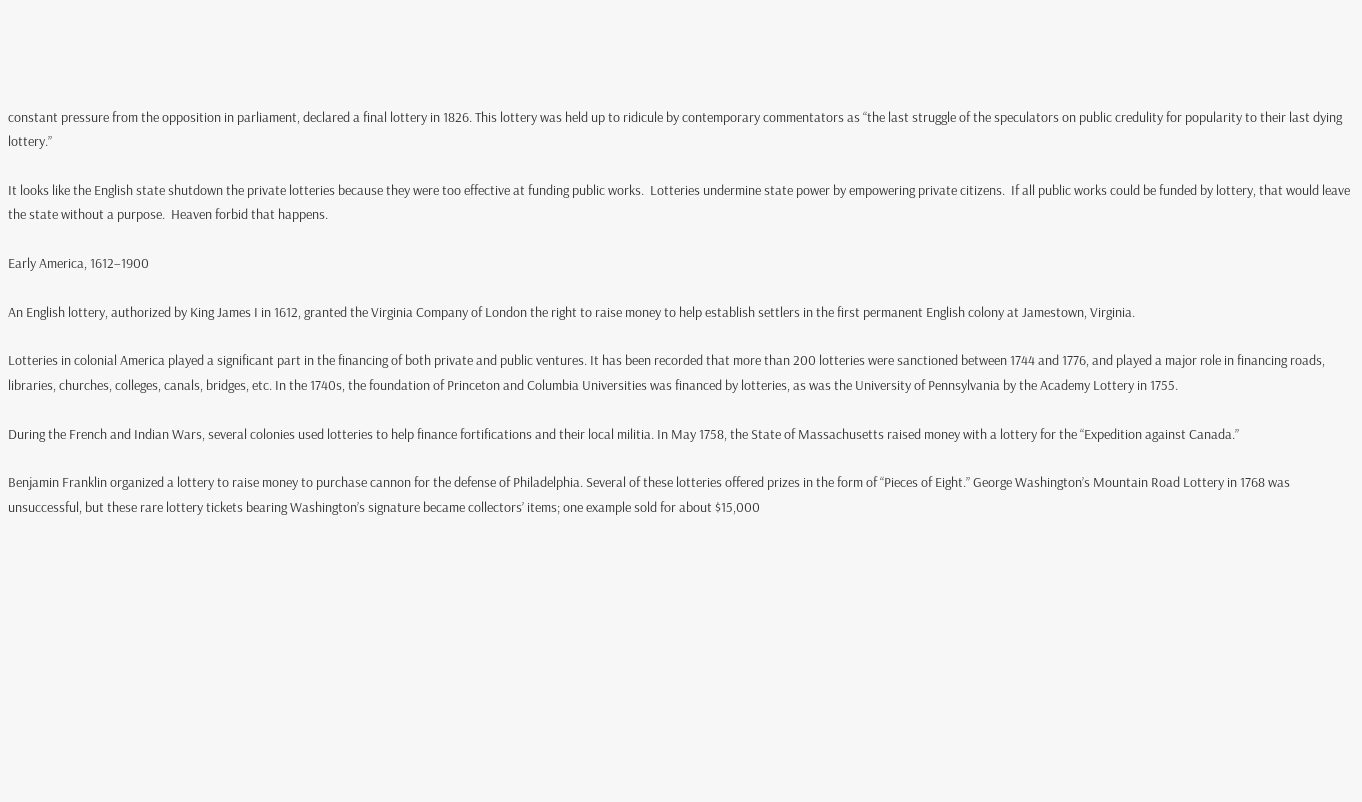constant pressure from the opposition in parliament, declared a final lottery in 1826. This lottery was held up to ridicule by contemporary commentators as “the last struggle of the speculators on public credulity for popularity to their last dying lottery.”

It looks like the English state shutdown the private lotteries because they were too effective at funding public works.  Lotteries undermine state power by empowering private citizens.  If all public works could be funded by lottery, that would leave the state without a purpose.  Heaven forbid that happens.

Early America, 1612–1900

An English lottery, authorized by King James I in 1612, granted the Virginia Company of London the right to raise money to help establish settlers in the first permanent English colony at Jamestown, Virginia.

Lotteries in colonial America played a significant part in the financing of both private and public ventures. It has been recorded that more than 200 lotteries were sanctioned between 1744 and 1776, and played a major role in financing roads, libraries, churches, colleges, canals, bridges, etc. In the 1740s, the foundation of Princeton and Columbia Universities was financed by lotteries, as was the University of Pennsylvania by the Academy Lottery in 1755.

During the French and Indian Wars, several colonies used lotteries to help finance fortifications and their local militia. In May 1758, the State of Massachusetts raised money with a lottery for the “Expedition against Canada.”

Benjamin Franklin organized a lottery to raise money to purchase cannon for the defense of Philadelphia. Several of these lotteries offered prizes in the form of “Pieces of Eight.” George Washington’s Mountain Road Lottery in 1768 was unsuccessful, but these rare lottery tickets bearing Washington’s signature became collectors’ items; one example sold for about $15,000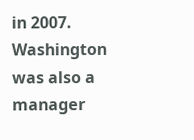in 2007. Washington was also a manager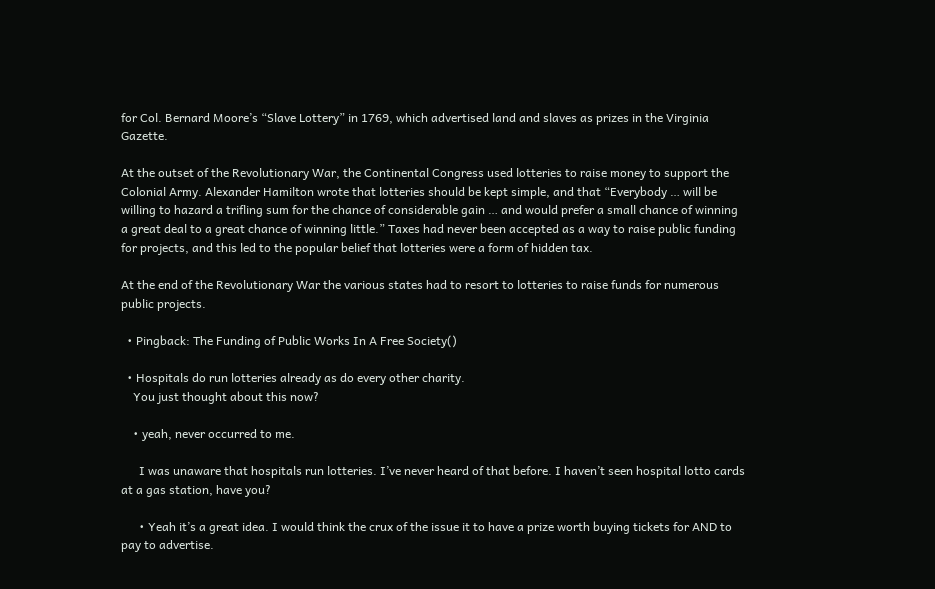for Col. Bernard Moore’s “Slave Lottery” in 1769, which advertised land and slaves as prizes in the Virginia Gazette.

At the outset of the Revolutionary War, the Continental Congress used lotteries to raise money to support the Colonial Army. Alexander Hamilton wrote that lotteries should be kept simple, and that “Everybody … will be willing to hazard a trifling sum for the chance of considerable gain … and would prefer a small chance of winning a great deal to a great chance of winning little.” Taxes had never been accepted as a way to raise public funding for projects, and this led to the popular belief that lotteries were a form of hidden tax.

At the end of the Revolutionary War the various states had to resort to lotteries to raise funds for numerous public projects.

  • Pingback: The Funding of Public Works In A Free Society()

  • Hospitals do run lotteries already as do every other charity.
    You just thought about this now?

    • yeah, never occurred to me.

      I was unaware that hospitals run lotteries. I’ve never heard of that before. I haven’t seen hospital lotto cards at a gas station, have you?

      • Yeah it’s a great idea. I would think the crux of the issue it to have a prize worth buying tickets for AND to pay to advertise.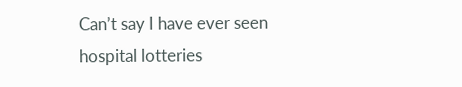Can’t say I have ever seen hospital lotteries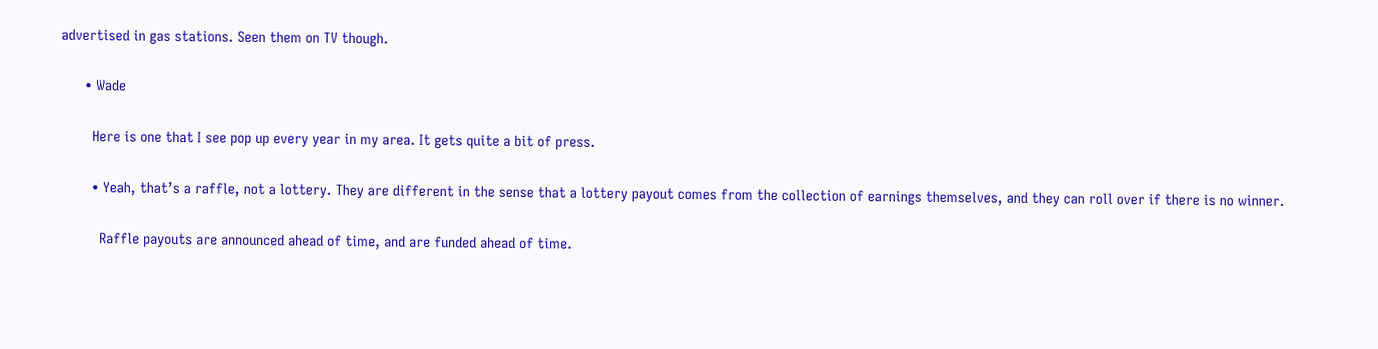advertised in gas stations. Seen them on TV though.

      • Wade

        Here is one that I see pop up every year in my area. It gets quite a bit of press.

        • Yeah, that’s a raffle, not a lottery. They are different in the sense that a lottery payout comes from the collection of earnings themselves, and they can roll over if there is no winner.

          Raffle payouts are announced ahead of time, and are funded ahead of time.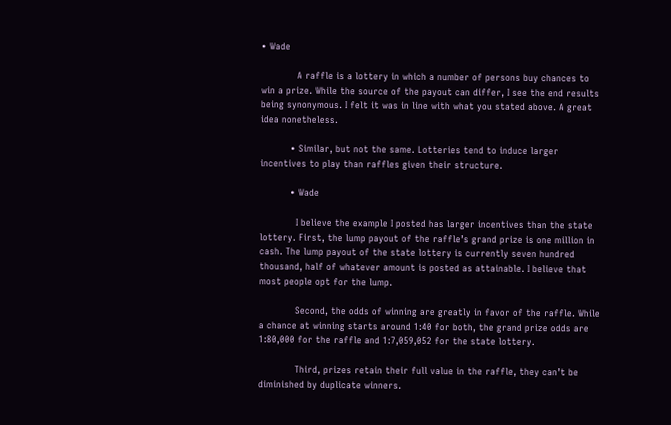• Wade

            A raffle is a lottery in which a number of persons buy chances to win a prize. While the source of the payout can differ, I see the end results being synonymous. I felt it was in line with what you stated above. A great idea nonetheless.

          • Similar, but not the same. Lotteries tend to induce larger incentives to play than raffles given their structure.

          • Wade

            I believe the example I posted has larger incentives than the state lottery. First, the lump payout of the raffle’s grand prize is one million in cash. The lump payout of the state lottery is currently seven hundred thousand, half of whatever amount is posted as attainable. I believe that most people opt for the lump.

            Second, the odds of winning are greatly in favor of the raffle. While a chance at winning starts around 1:40 for both, the grand prize odds are 1:80,000 for the raffle and 1:7,059,052 for the state lottery.

            Third, prizes retain their full value in the raffle, they can’t be diminished by duplicate winners.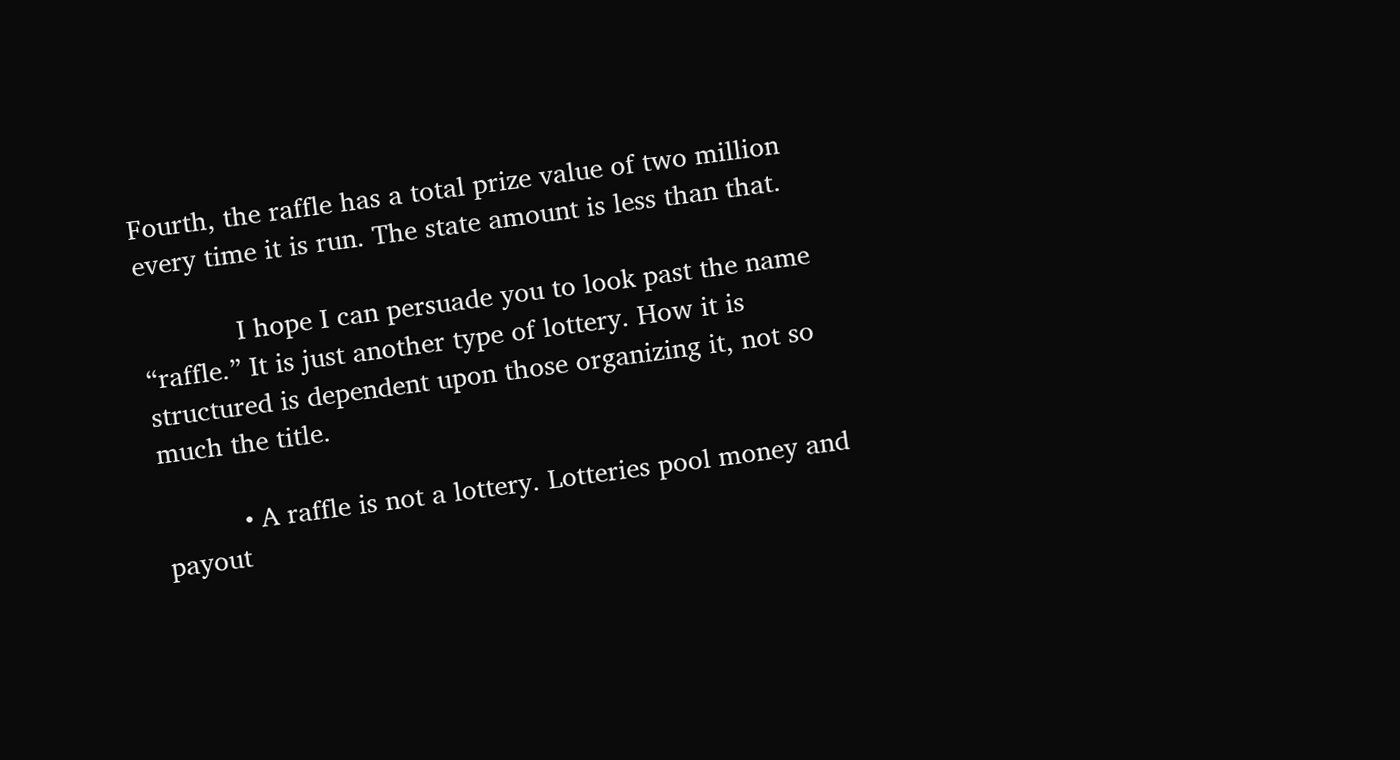Fourth, the raffle has a total prize value of two million every time it is run. The state amount is less than that.

            I hope I can persuade you to look past the name “raffle.” It is just another type of lottery. How it is structured is dependent upon those organizing it, not so much the title.

          • A raffle is not a lottery. Lotteries pool money and payout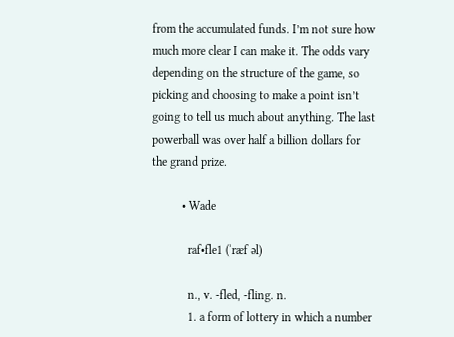from the accumulated funds. I’m not sure how much more clear I can make it. The odds vary depending on the structure of the game, so picking and choosing to make a point isn’t going to tell us much about anything. The last powerball was over half a billion dollars for the grand prize.

          • Wade

            raf•fle1 (ˈræf əl)

            n., v. -fled, -fling. n.
            1. a form of lottery in which a number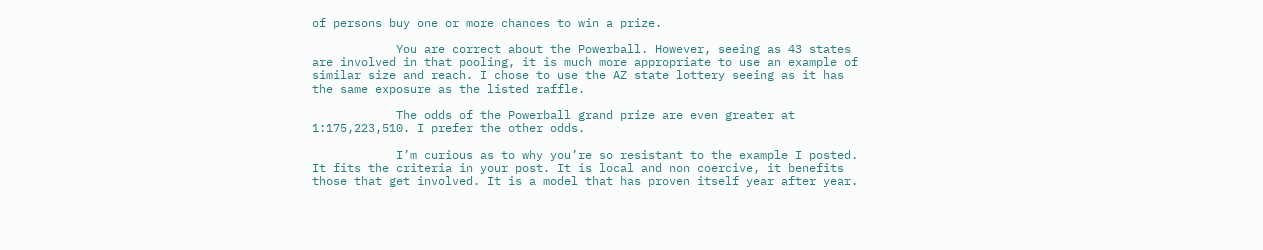of persons buy one or more chances to win a prize.

            You are correct about the Powerball. However, seeing as 43 states are involved in that pooling, it is much more appropriate to use an example of similar size and reach. I chose to use the AZ state lottery seeing as it has the same exposure as the listed raffle.

            The odds of the Powerball grand prize are even greater at 1:175,223,510. I prefer the other odds.

            I’m curious as to why you’re so resistant to the example I posted. It fits the criteria in your post. It is local and non coercive, it benefits those that get involved. It is a model that has proven itself year after year.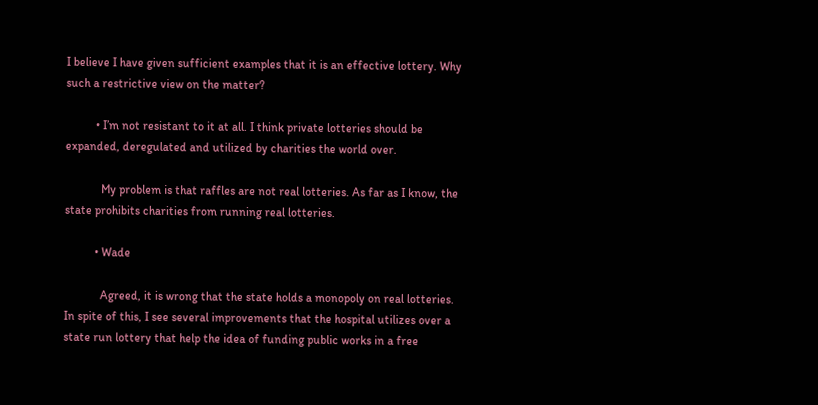I believe I have given sufficient examples that it is an effective lottery. Why such a restrictive view on the matter?

          • I’m not resistant to it at all. I think private lotteries should be expanded, deregulated and utilized by charities the world over.

            My problem is that raffles are not real lotteries. As far as I know, the state prohibits charities from running real lotteries.

          • Wade

            Agreed, it is wrong that the state holds a monopoly on real lotteries. In spite of this, I see several improvements that the hospital utilizes over a state run lottery that help the idea of funding public works in a free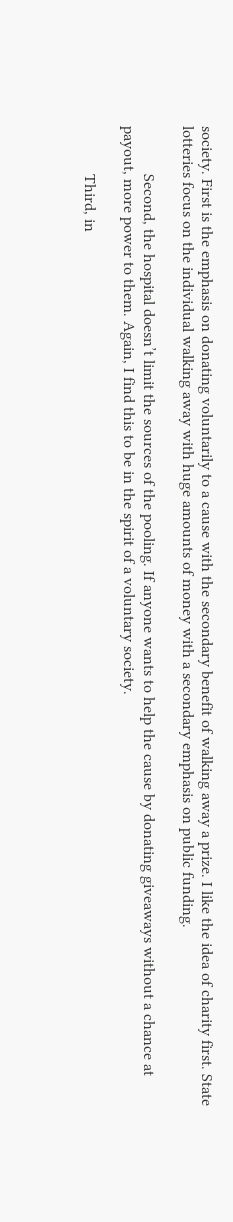society. First is the emphasis on donating voluntarily to a cause with the secondary benefit of walking away a prize. I like the idea of charity first. State lotteries focus on the individual walking away with huge amounts of money with a secondary emphasis on public funding.

            Second, the hospital doesn’t limit the sources of the pooling. If anyone wants to help the cause by donating giveaways without a chance at payout, more power to them. Again, I find this to be in the spirit of a voluntary society.

            Third, in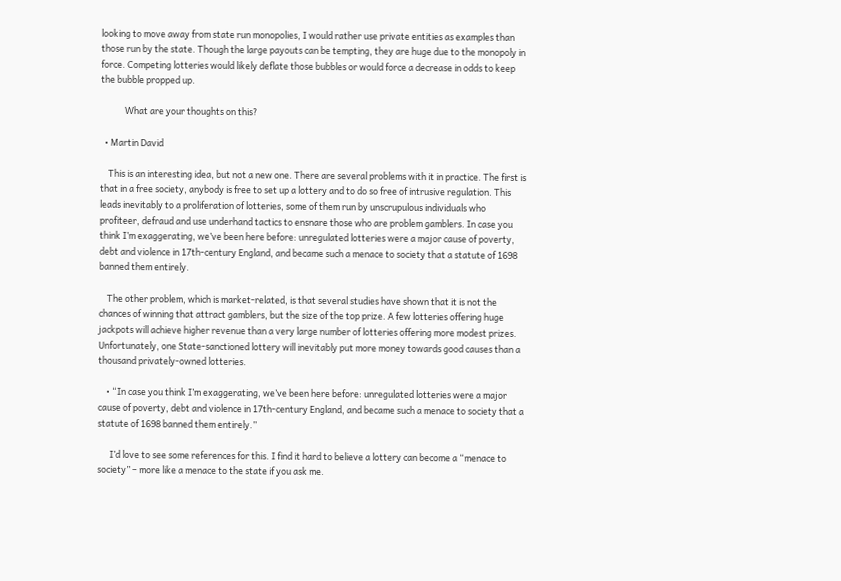looking to move away from state run monopolies, I would rather use private entities as examples than those run by the state. Though the large payouts can be tempting, they are huge due to the monopoly in force. Competing lotteries would likely deflate those bubbles or would force a decrease in odds to keep the bubble propped up.

            What are your thoughts on this?

  • Martin David

    This is an interesting idea, but not a new one. There are several problems with it in practice. The first is that in a free society, anybody is free to set up a lottery and to do so free of intrusive regulation. This leads inevitably to a proliferation of lotteries, some of them run by unscrupulous individuals who profiteer, defraud and use underhand tactics to ensnare those who are problem gamblers. In case you think I’m exaggerating, we’ve been here before: unregulated lotteries were a major cause of poverty, debt and violence in 17th-century England, and became such a menace to society that a statute of 1698 banned them entirely.

    The other problem, which is market-related, is that several studies have shown that it is not the chances of winning that attract gamblers, but the size of the top prize. A few lotteries offering huge jackpots will achieve higher revenue than a very large number of lotteries offering more modest prizes. Unfortunately, one State-sanctioned lottery will inevitably put more money towards good causes than a thousand privately-owned lotteries.

    • “In case you think I’m exaggerating, we’ve been here before: unregulated lotteries were a major cause of poverty, debt and violence in 17th-century England, and became such a menace to society that a statute of 1698 banned them entirely.”

      I’d love to see some references for this. I find it hard to believe a lottery can become a “menace to society” – more like a menace to the state if you ask me.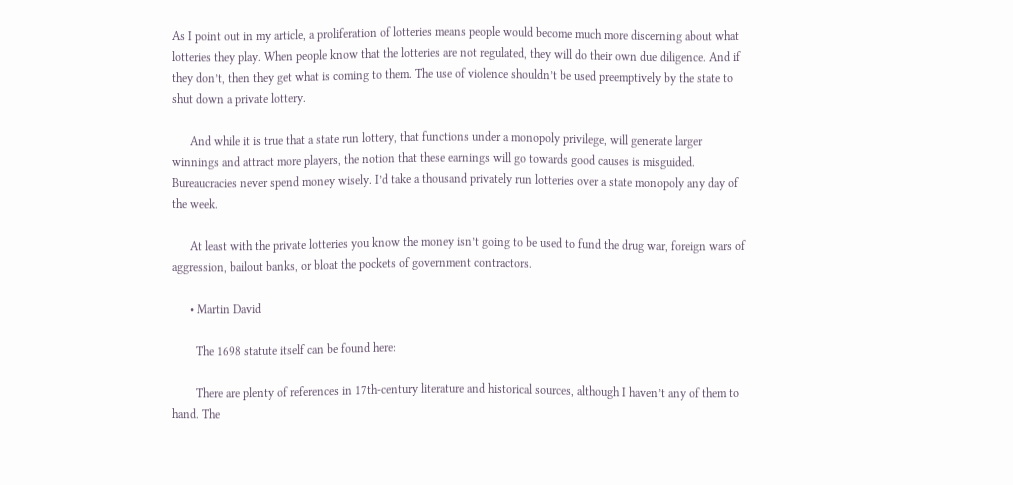As I point out in my article, a proliferation of lotteries means people would become much more discerning about what lotteries they play. When people know that the lotteries are not regulated, they will do their own due diligence. And if they don’t, then they get what is coming to them. The use of violence shouldn’t be used preemptively by the state to shut down a private lottery.

      And while it is true that a state run lottery, that functions under a monopoly privilege, will generate larger winnings and attract more players, the notion that these earnings will go towards good causes is misguided. Bureaucracies never spend money wisely. I’d take a thousand privately run lotteries over a state monopoly any day of the week.

      At least with the private lotteries you know the money isn’t going to be used to fund the drug war, foreign wars of aggression, bailout banks, or bloat the pockets of government contractors.

      • Martin David

        The 1698 statute itself can be found here:

        There are plenty of references in 17th-century literature and historical sources, although I haven’t any of them to hand. The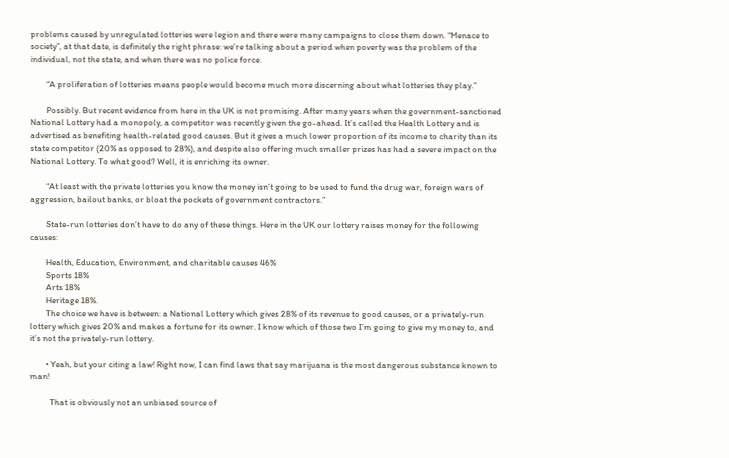problems caused by unregulated lotteries were legion and there were many campaigns to close them down. “Menace to society”, at that date, is definitely the right phrase: we’re talking about a period when poverty was the problem of the individual, not the state, and when there was no police force.

        “A proliferation of lotteries means people would become much more discerning about what lotteries they play.”

        Possibly. But recent evidence from here in the UK is not promising. After many years when the government-sanctioned National Lottery had a monopoly, a competitor was recently given the go-ahead. It’s called the Health Lottery and is advertised as benefiting health-related good causes. But it gives a much lower proportion of its income to charity than its state competitor (20% as opposed to 28%), and despite also offering much smaller prizes has had a severe impact on the National Lottery. To what good? Well, it is enriching its owner.

        “At least with the private lotteries you know the money isn’t going to be used to fund the drug war, foreign wars of aggression, bailout banks, or bloat the pockets of government contractors.”

        State-run lotteries don’t have to do any of these things. Here in the UK our lottery raises money for the following causes:

        Health, Education, Environment, and charitable causes 46%
        Sports 18%
        Arts 18%
        Heritage 18%.
        The choice we have is between: a National Lottery which gives 28% of its revenue to good causes, or a privately-run lottery which gives 20% and makes a fortune for its owner. I know which of those two I’m going to give my money to, and it’s not the privately-run lottery.

        • Yeah, but your citing a law! Right now, I can find laws that say marijuana is the most dangerous substance known to man!

          That is obviously not an unbiased source of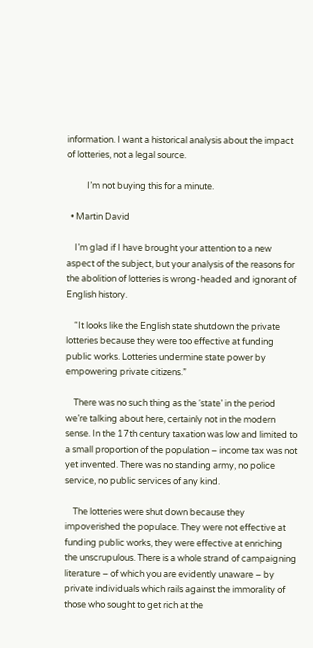information. I want a historical analysis about the impact of lotteries, not a legal source.

          I’m not buying this for a minute.

  • Martin David

    I’m glad if I have brought your attention to a new aspect of the subject, but your analysis of the reasons for the abolition of lotteries is wrong-headed and ignorant of English history.

    “It looks like the English state shutdown the private lotteries because they were too effective at funding public works. Lotteries undermine state power by empowering private citizens.”

    There was no such thing as the ‘state’ in the period we’re talking about here, certainly not in the modern sense. In the 17th century taxation was low and limited to a small proportion of the population – income tax was not yet invented. There was no standing army, no police service, no public services of any kind.

    The lotteries were shut down because they impoverished the populace. They were not effective at funding public works, they were effective at enriching the unscrupulous. There is a whole strand of campaigning literature – of which you are evidently unaware – by private individuals which rails against the immorality of those who sought to get rich at the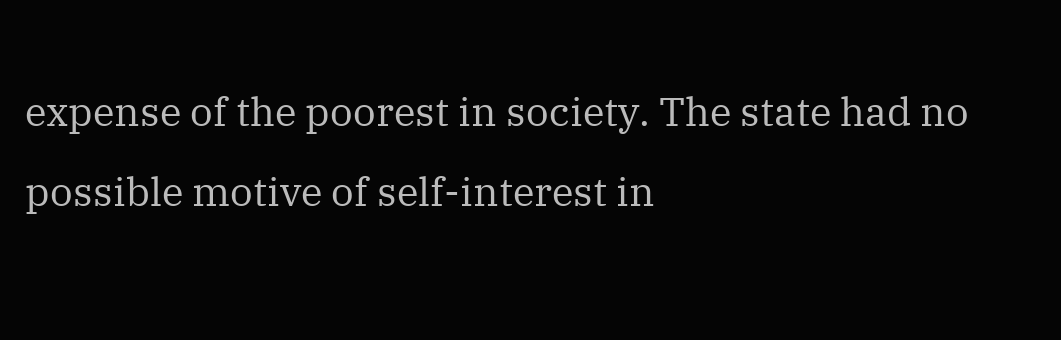expense of the poorest in society. The state had no possible motive of self-interest in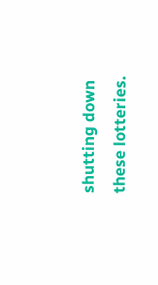shutting down these lotteries.